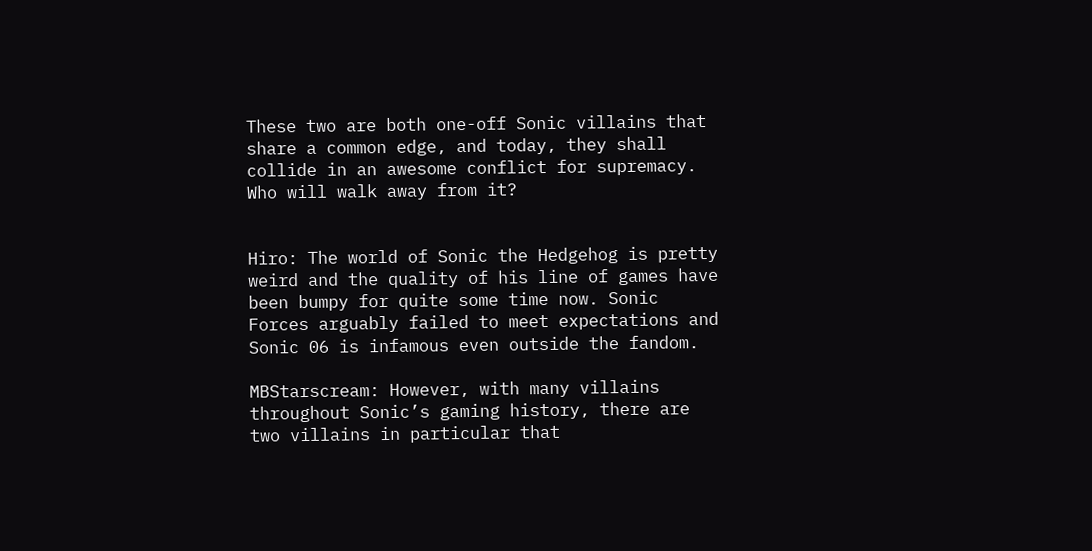These two are both one-off Sonic villains that share a common edge, and today, they shall collide in an awesome conflict for supremacy. Who will walk away from it?


Hiro: The world of Sonic the Hedgehog is pretty weird and the quality of his line of games have been bumpy for quite some time now. Sonic Forces arguably failed to meet expectations and Sonic 06 is infamous even outside the fandom.

MBStarscream: However, with many villains throughout Sonic’s gaming history, there are two villains in particular that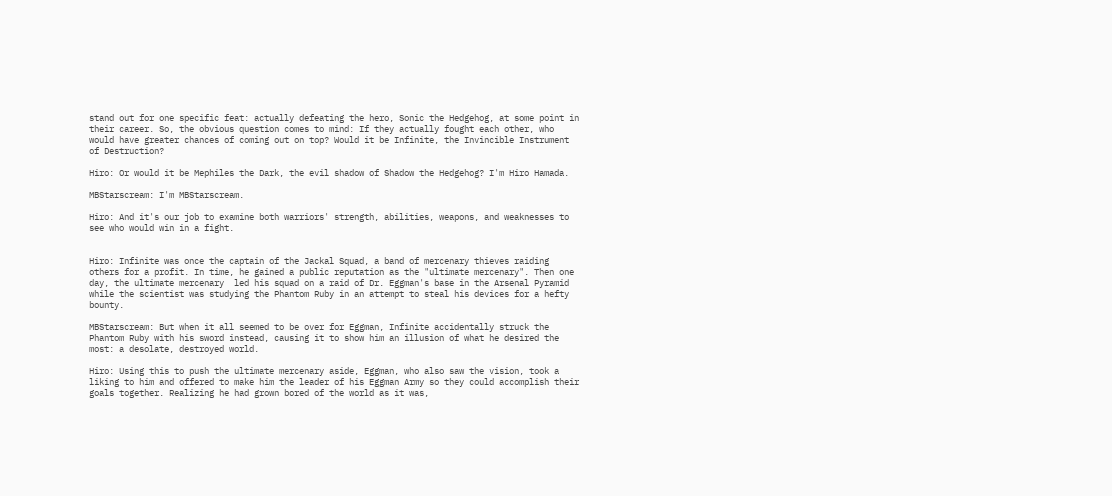stand out for one specific feat: actually defeating the hero, Sonic the Hedgehog, at some point in their career. So, the obvious question comes to mind: If they actually fought each other, who would have greater chances of coming out on top? Would it be Infinite, the Invincible Instrument of Destruction?

Hiro: Or would it be Mephiles the Dark, the evil shadow of Shadow the Hedgehog? I'm Hiro Hamada.

MBStarscream: I'm MBStarscream.

Hiro: And it's our job to examine both warriors' strength, abilities, weapons, and weaknesses to see who would win in a fight.


Hiro: Infinite was once the captain of the Jackal Squad, a band of mercenary thieves raiding others for a profit. In time, he gained a public reputation as the "ultimate mercenary". Then one day, the ultimate mercenary  led his squad on a raid of Dr. Eggman's base in the Arsenal Pyramid while the scientist was studying the Phantom Ruby in an attempt to steal his devices for a hefty bounty.

MBStarscream: But when it all seemed to be over for Eggman, Infinite accidentally struck the Phantom Ruby with his sword instead, causing it to show him an illusion of what he desired the most: a desolate, destroyed world.

Hiro: Using this to push the ultimate mercenary aside, Eggman, who also saw the vision, took a liking to him and offered to make him the leader of his Eggman Army so they could accomplish their goals together. Realizing he had grown bored of the world as it was,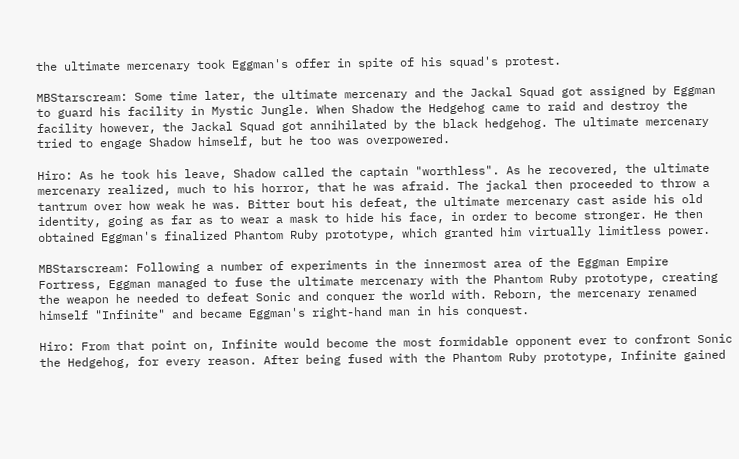the ultimate mercenary took Eggman's offer in spite of his squad's protest.

MBStarscream: Some time later, the ultimate mercenary and the Jackal Squad got assigned by Eggman to guard his facility in Mystic Jungle. When Shadow the Hedgehog came to raid and destroy the facility however, the Jackal Squad got annihilated by the black hedgehog. The ultimate mercenary tried to engage Shadow himself, but he too was overpowered.

Hiro: As he took his leave, Shadow called the captain "worthless". As he recovered, the ultimate mercenary realized, much to his horror, that he was afraid. The jackal then proceeded to throw a tantrum over how weak he was. Bitter bout his defeat, the ultimate mercenary cast aside his old identity, going as far as to wear a mask to hide his face, in order to become stronger. He then obtained Eggman's finalized Phantom Ruby prototype, which granted him virtually limitless power.

MBStarscream: Following a number of experiments in the innermost area of the Eggman Empire Fortress, Eggman managed to fuse the ultimate mercenary with the Phantom Ruby prototype, creating the weapon he needed to defeat Sonic and conquer the world with. Reborn, the mercenary renamed himself "Infinite" and became Eggman's right-hand man in his conquest.

Hiro: From that point on, Infinite would become the most formidable opponent ever to confront Sonic the Hedgehog, for every reason. After being fused with the Phantom Ruby prototype, Infinite gained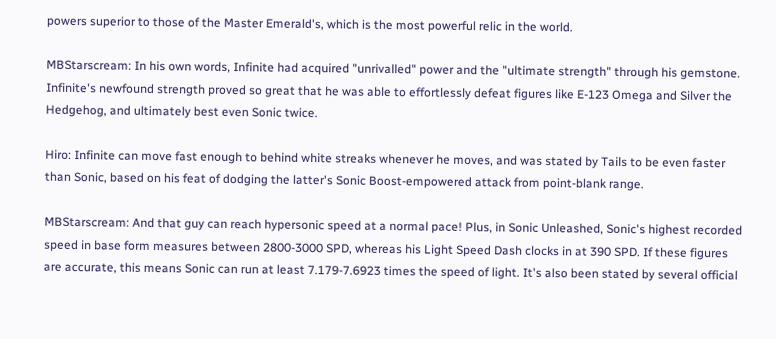powers superior to those of the Master Emerald's, which is the most powerful relic in the world.

MBStarscream: In his own words, Infinite had acquired "unrivalled" power and the "ultimate strength" through his gemstone. Infinite's newfound strength proved so great that he was able to effortlessly defeat figures like E-123 Omega and Silver the Hedgehog, and ultimately best even Sonic twice.

Hiro: Infinite can move fast enough to behind white streaks whenever he moves, and was stated by Tails to be even faster than Sonic, based on his feat of dodging the latter's Sonic Boost-empowered attack from point-blank range.

MBStarscream: And that guy can reach hypersonic speed at a normal pace! Plus, in Sonic Unleashed, Sonic's highest recorded speed in base form measures between 2800-3000 SPD, whereas his Light Speed Dash clocks in at 390 SPD. If these figures are accurate, this means Sonic can run at least 7.179-7.6923 times the speed of light. It's also been stated by several official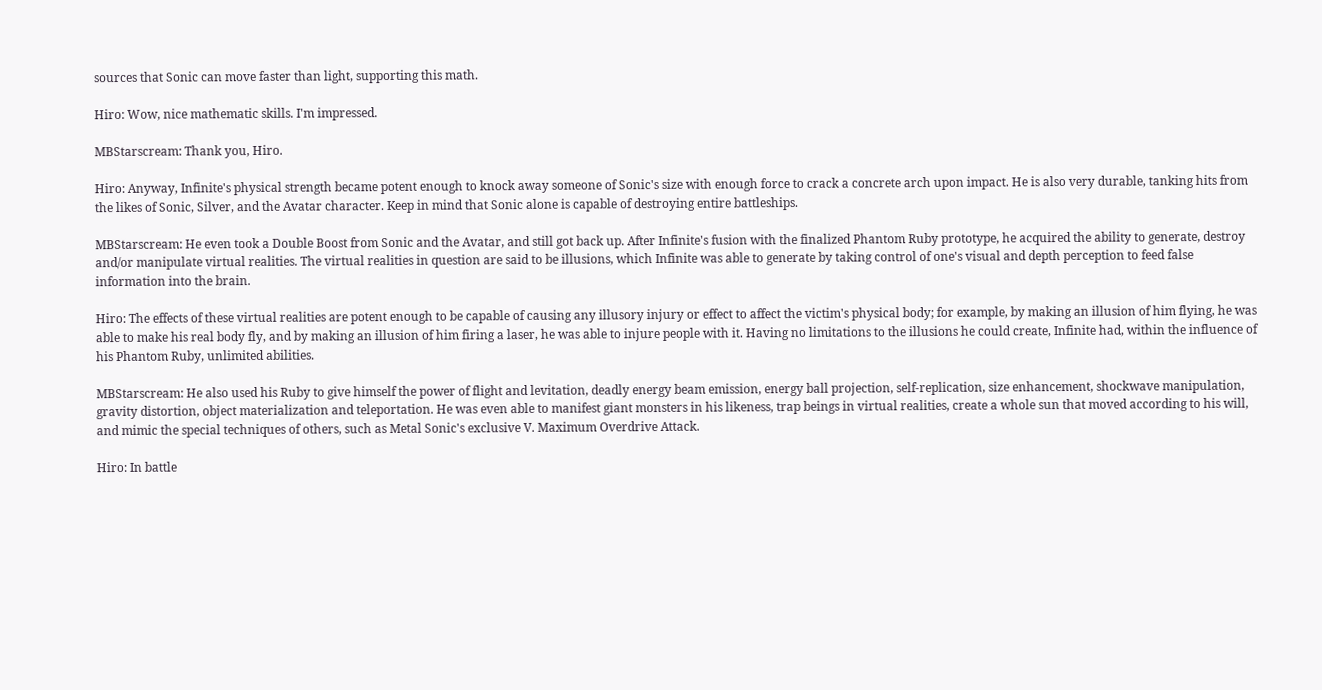sources that Sonic can move faster than light, supporting this math.

Hiro: Wow, nice mathematic skills. I'm impressed.

MBStarscream: Thank you, Hiro.

Hiro: Anyway, Infinite's physical strength became potent enough to knock away someone of Sonic's size with enough force to crack a concrete arch upon impact. He is also very durable, tanking hits from the likes of Sonic, Silver, and the Avatar character. Keep in mind that Sonic alone is capable of destroying entire battleships.

MBStarscream: He even took a Double Boost from Sonic and the Avatar, and still got back up. After Infinite's fusion with the finalized Phantom Ruby prototype, he acquired the ability to generate, destroy and/or manipulate virtual realities. The virtual realities in question are said to be illusions, which Infinite was able to generate by taking control of one's visual and depth perception to feed false information into the brain.

Hiro: The effects of these virtual realities are potent enough to be capable of causing any illusory injury or effect to affect the victim's physical body; for example, by making an illusion of him flying, he was able to make his real body fly, and by making an illusion of him firing a laser, he was able to injure people with it. Having no limitations to the illusions he could create, Infinite had, within the influence of his Phantom Ruby, unlimited abilities.

MBStarscream: He also used his Ruby to give himself the power of flight and levitation, deadly energy beam emission, energy ball projection, self-replication, size enhancement, shockwave manipulation, gravity distortion, object materialization and teleportation. He was even able to manifest giant monsters in his likeness, trap beings in virtual realities, create a whole sun that moved according to his will, and mimic the special techniques of others, such as Metal Sonic's exclusive V. Maximum Overdrive Attack.

Hiro: In battle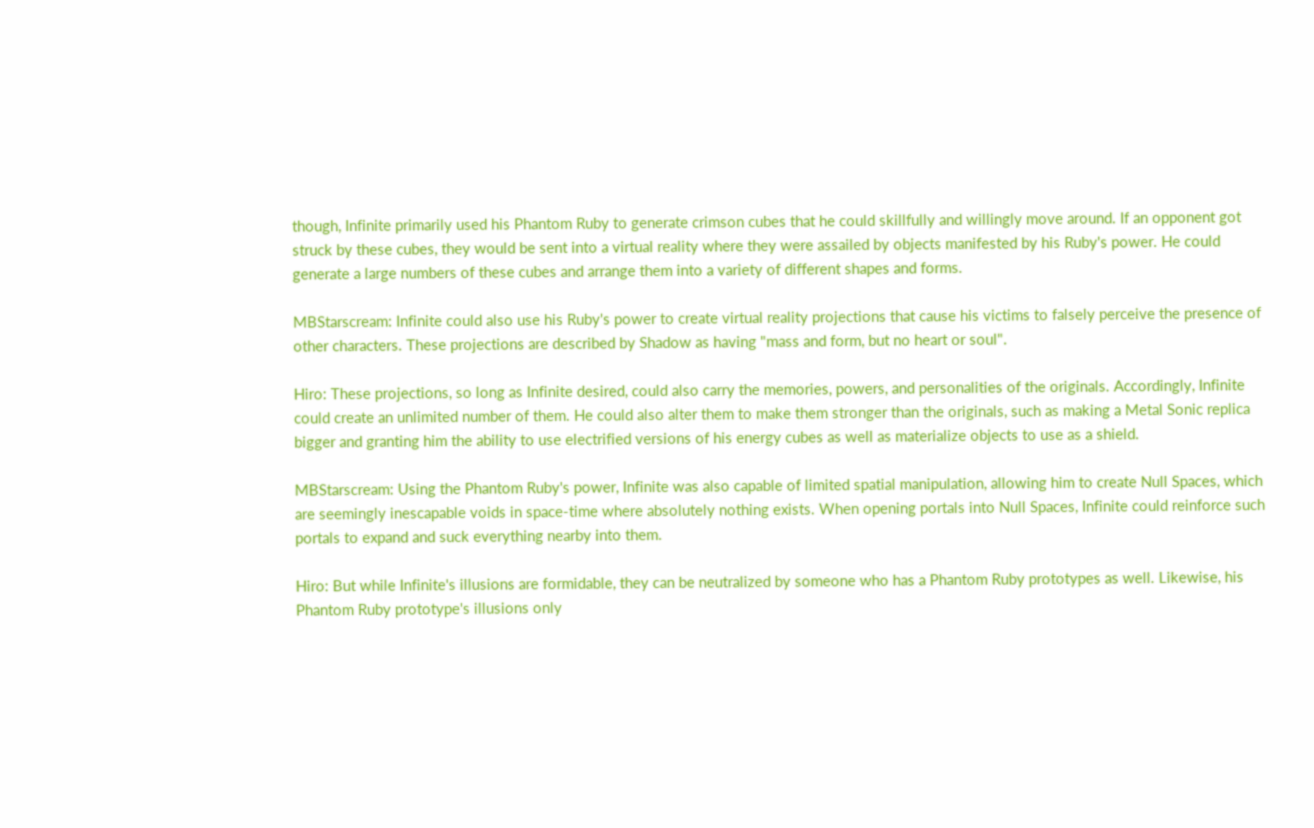though, Infinite primarily used his Phantom Ruby to generate crimson cubes that he could skillfully and willingly move around. If an opponent got struck by these cubes, they would be sent into a virtual reality where they were assailed by objects manifested by his Ruby's power. He could generate a large numbers of these cubes and arrange them into a variety of different shapes and forms.

MBStarscream: Infinite could also use his Ruby's power to create virtual reality projections that cause his victims to falsely perceive the presence of other characters. These projections are described by Shadow as having "mass and form, but no heart or soul".

Hiro: These projections, so long as Infinite desired, could also carry the memories, powers, and personalities of the originals. Accordingly, Infinite could create an unlimited number of them. He could also alter them to make them stronger than the originals, such as making a Metal Sonic replica bigger and granting him the ability to use electrified versions of his energy cubes as well as materialize objects to use as a shield.

MBStarscream: Using the Phantom Ruby's power, Infinite was also capable of limited spatial manipulation, allowing him to create Null Spaces, which are seemingly inescapable voids in space-time where absolutely nothing exists. When opening portals into Null Spaces, Infinite could reinforce such portals to expand and suck everything nearby into them.

Hiro: But while Infinite's illusions are formidable, they can be neutralized by someone who has a Phantom Ruby prototypes as well. Likewise, his Phantom Ruby prototype's illusions only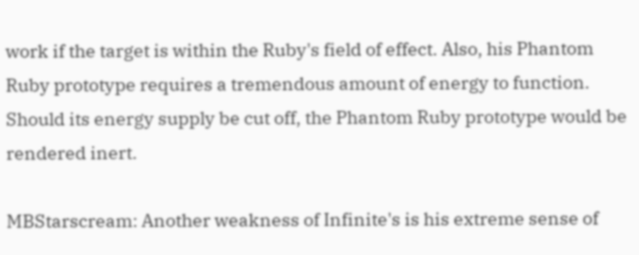work if the target is within the Ruby's field of effect. Also, his Phantom Ruby prototype requires a tremendous amount of energy to function. Should its energy supply be cut off, the Phantom Ruby prototype would be rendered inert.

MBStarscream: Another weakness of Infinite's is his extreme sense of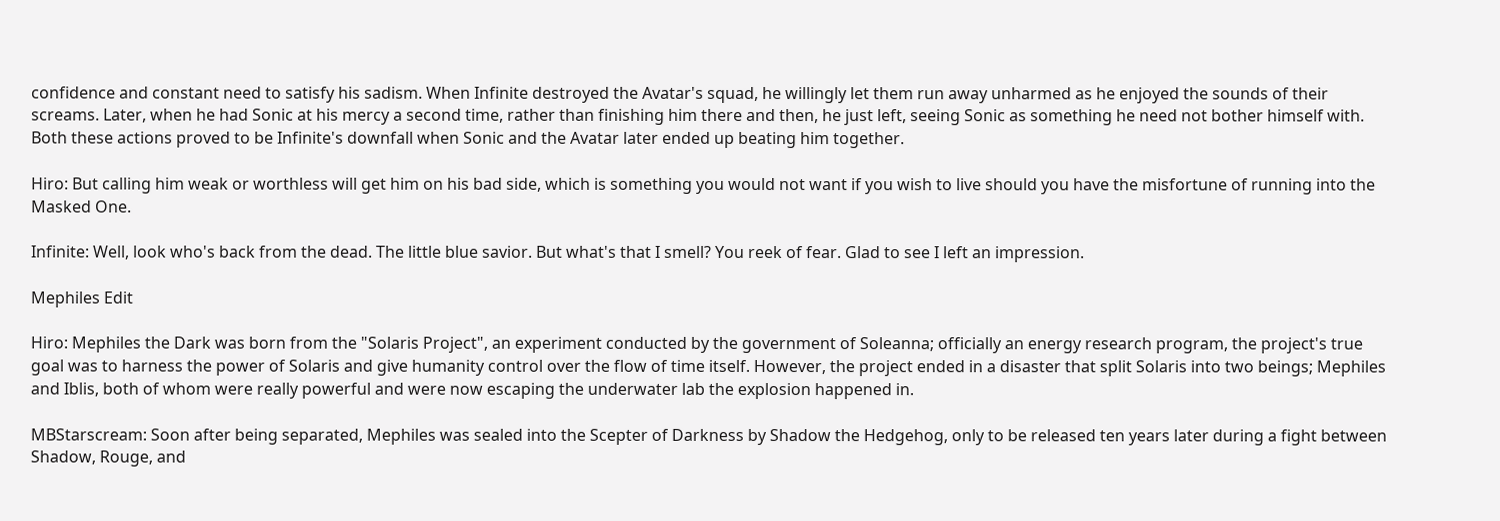confidence and constant need to satisfy his sadism. When Infinite destroyed the Avatar's squad, he willingly let them run away unharmed as he enjoyed the sounds of their screams. Later, when he had Sonic at his mercy a second time, rather than finishing him there and then, he just left, seeing Sonic as something he need not bother himself with. Both these actions proved to be Infinite's downfall when Sonic and the Avatar later ended up beating him together.

Hiro: But calling him weak or worthless will get him on his bad side, which is something you would not want if you wish to live should you have the misfortune of running into the Masked One.

Infinite: Well, look who's back from the dead. The little blue savior. But what's that I smell? You reek of fear. Glad to see I left an impression.

Mephiles Edit

Hiro: Mephiles the Dark was born from the "Solaris Project", an experiment conducted by the government of Soleanna; officially an energy research program, the project's true goal was to harness the power of Solaris and give humanity control over the flow of time itself. However, the project ended in a disaster that split Solaris into two beings; Mephiles and Iblis, both of whom were really powerful and were now escaping the underwater lab the explosion happened in.

MBStarscream: Soon after being separated, Mephiles was sealed into the Scepter of Darkness by Shadow the Hedgehog, only to be released ten years later during a fight between Shadow, Rouge, and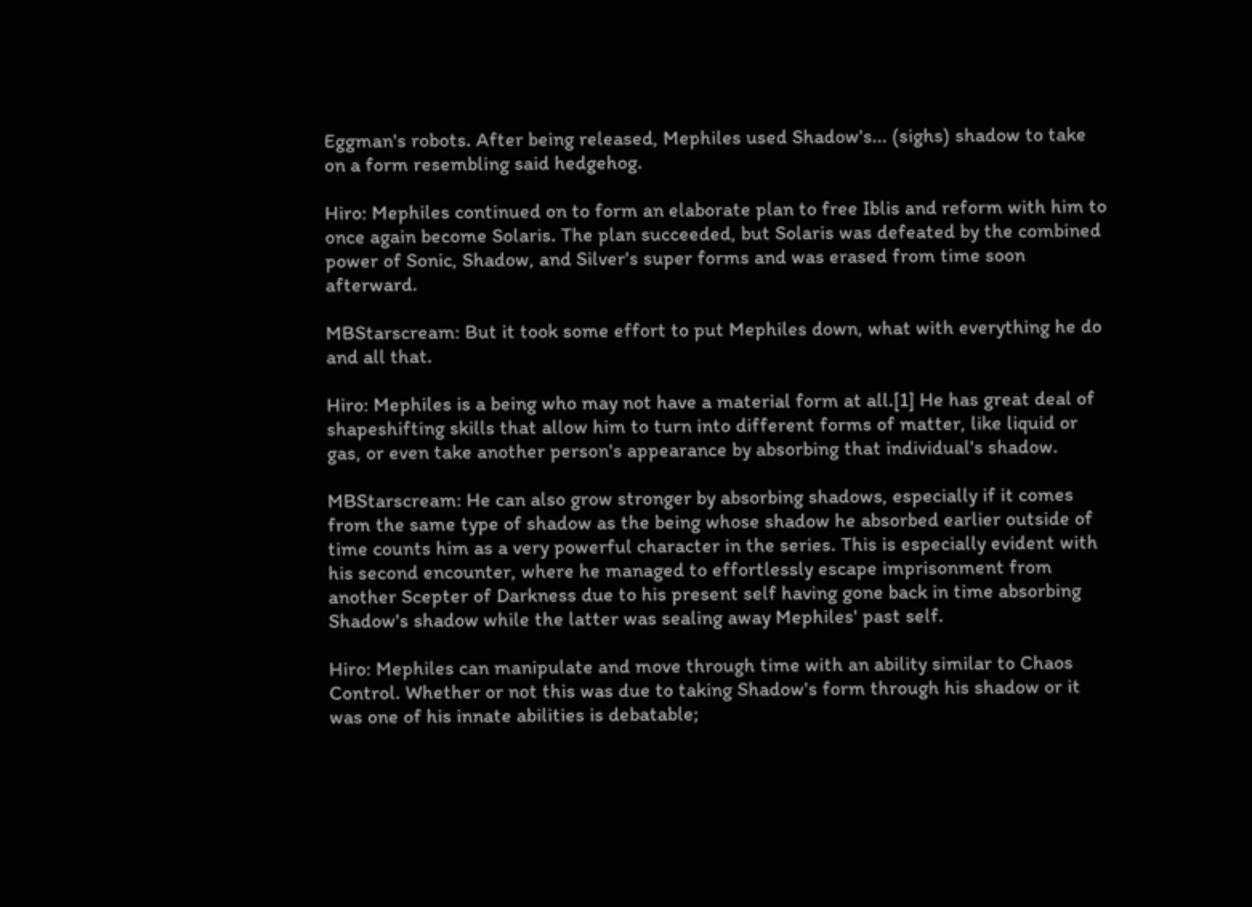Eggman's robots. After being released, Mephiles used Shadow's... (sighs) shadow to take on a form resembling said hedgehog.

Hiro: Mephiles continued on to form an elaborate plan to free Iblis and reform with him to once again become Solaris. The plan succeeded, but Solaris was defeated by the combined power of Sonic, Shadow, and Silver's super forms and was erased from time soon afterward.

MBStarscream: But it took some effort to put Mephiles down, what with everything he do and all that.

Hiro: Mephiles is a being who may not have a material form at all.[1] He has great deal of shapeshifting skills that allow him to turn into different forms of matter, like liquid or gas, or even take another person's appearance by absorbing that individual's shadow.

MBStarscream: He can also grow stronger by absorbing shadows, especially if it comes from the same type of shadow as the being whose shadow he absorbed earlier outside of time counts him as a very powerful character in the series. This is especially evident with his second encounter, where he managed to effortlessly escape imprisonment from another Scepter of Darkness due to his present self having gone back in time absorbing Shadow's shadow while the latter was sealing away Mephiles' past self.

Hiro: Mephiles can manipulate and move through time with an ability similar to Chaos Control. Whether or not this was due to taking Shadow's form through his shadow or it was one of his innate abilities is debatable;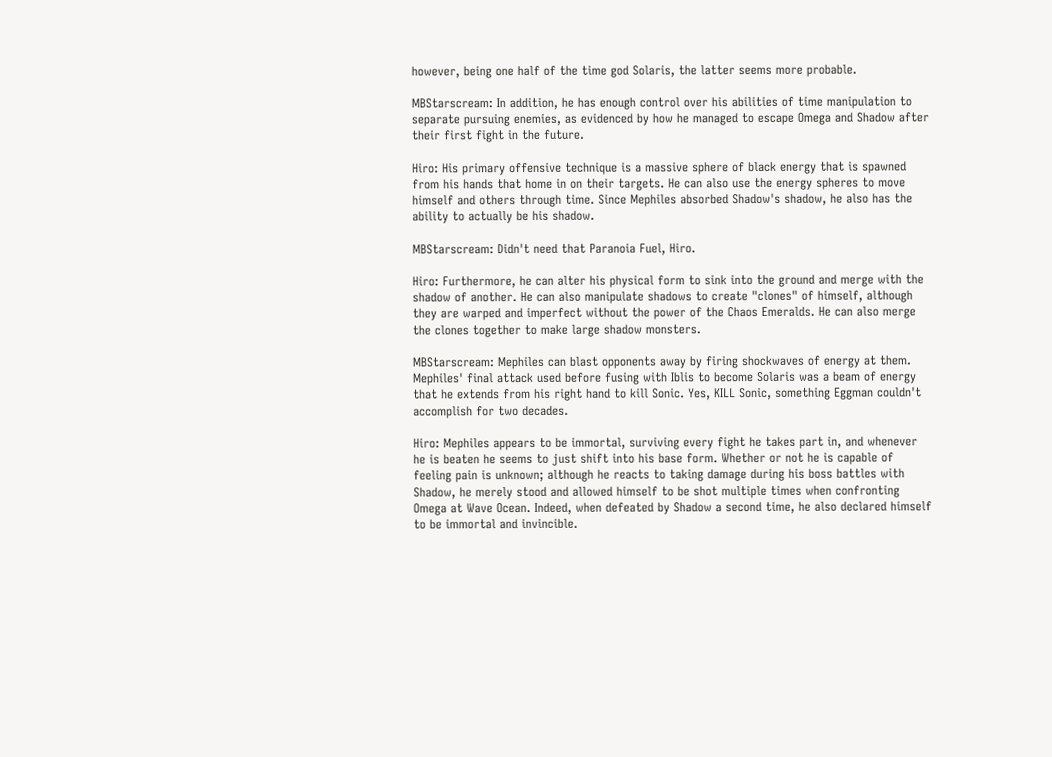however, being one half of the time god Solaris, the latter seems more probable.

MBStarscream: In addition, he has enough control over his abilities of time manipulation to separate pursuing enemies, as evidenced by how he managed to escape Omega and Shadow after their first fight in the future.

Hiro: His primary offensive technique is a massive sphere of black energy that is spawned from his hands that home in on their targets. He can also use the energy spheres to move himself and others through time. Since Mephiles absorbed Shadow's shadow, he also has the ability to actually be his shadow.

MBStarscream: Didn't need that Paranoia Fuel, Hiro.

Hiro: Furthermore, he can alter his physical form to sink into the ground and merge with the shadow of another. He can also manipulate shadows to create "clones" of himself, although they are warped and imperfect without the power of the Chaos Emeralds. He can also merge the clones together to make large shadow monsters.

MBStarscream: Mephiles can blast opponents away by firing shockwaves of energy at them. Mephiles' final attack used before fusing with Iblis to become Solaris was a beam of energy that he extends from his right hand to kill Sonic. Yes, KILL Sonic, something Eggman couldn't accomplish for two decades.

Hiro: Mephiles appears to be immortal, surviving every fight he takes part in, and whenever he is beaten he seems to just shift into his base form. Whether or not he is capable of feeling pain is unknown; although he reacts to taking damage during his boss battles with Shadow, he merely stood and allowed himself to be shot multiple times when confronting Omega at Wave Ocean. Indeed, when defeated by Shadow a second time, he also declared himself to be immortal and invincible.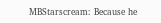MBStarscream: Because he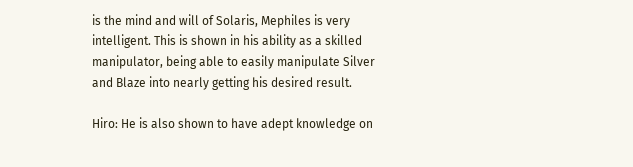is the mind and will of Solaris, Mephiles is very intelligent. This is shown in his ability as a skilled manipulator, being able to easily manipulate Silver and Blaze into nearly getting his desired result.

Hiro: He is also shown to have adept knowledge on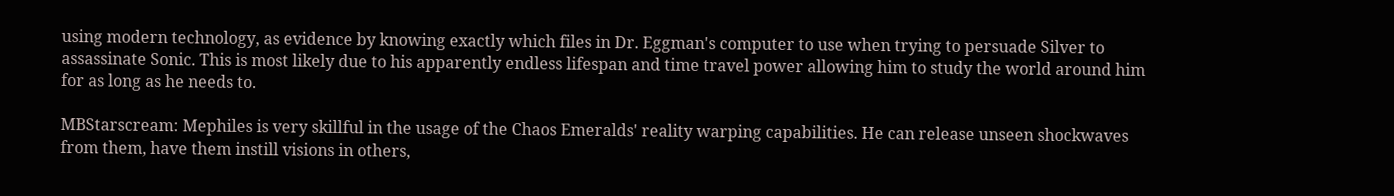using modern technology, as evidence by knowing exactly which files in Dr. Eggman's computer to use when trying to persuade Silver to assassinate Sonic. This is most likely due to his apparently endless lifespan and time travel power allowing him to study the world around him for as long as he needs to.

MBStarscream: Mephiles is very skillful in the usage of the Chaos Emeralds' reality warping capabilities. He can release unseen shockwaves from them, have them instill visions in others,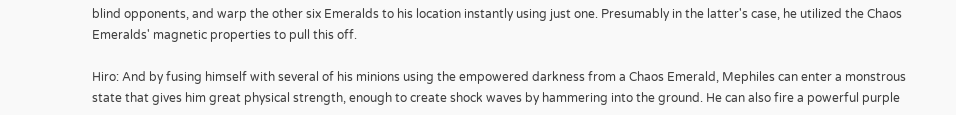blind opponents, and warp the other six Emeralds to his location instantly using just one. Presumably in the latter's case, he utilized the Chaos Emeralds' magnetic properties to pull this off.

Hiro: And by fusing himself with several of his minions using the empowered darkness from a Chaos Emerald, Mephiles can enter a monstrous state that gives him great physical strength, enough to create shock waves by hammering into the ground. He can also fire a powerful purple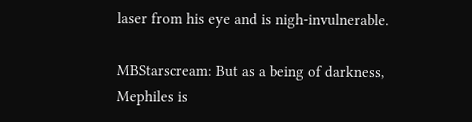laser from his eye and is nigh-invulnerable.

MBStarscream: But as a being of darkness, Mephiles is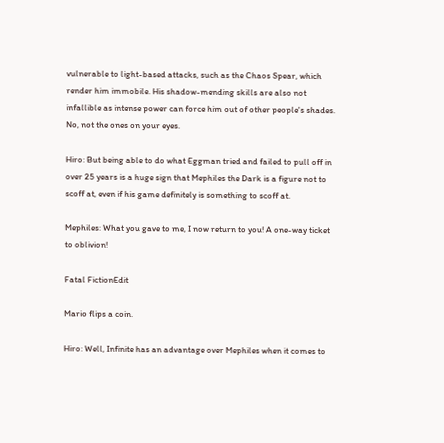vulnerable to light-based attacks, such as the Chaos Spear, which render him immobile. His shadow-mending skills are also not infallible as intense power can force him out of other people's shades. No, not the ones on your eyes.

Hiro: But being able to do what Eggman tried and failed to pull off in over 25 years is a huge sign that Mephiles the Dark is a figure not to scoff at, even if his game definitely is something to scoff at.

Mephiles: What you gave to me, I now return to you! A one-way ticket to oblivion!

Fatal FictionEdit

Mario flips a coin.

Hiro: Well, Infinite has an advantage over Mephiles when it comes to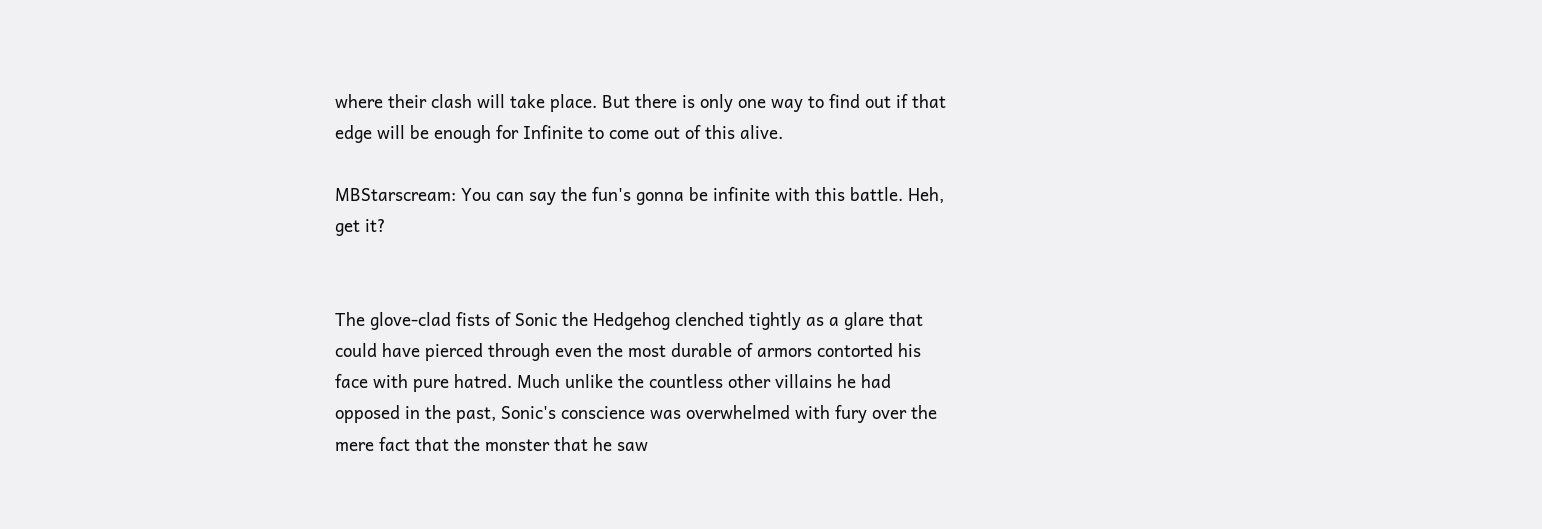where their clash will take place. But there is only one way to find out if that edge will be enough for Infinite to come out of this alive.

MBStarscream: You can say the fun's gonna be infinite with this battle. Heh, get it?


The glove-clad fists of Sonic the Hedgehog clenched tightly as a glare that could have pierced through even the most durable of armors contorted his face with pure hatred. Much unlike the countless other villains he had opposed in the past, Sonic's conscience was overwhelmed with fury over the mere fact that the monster that he saw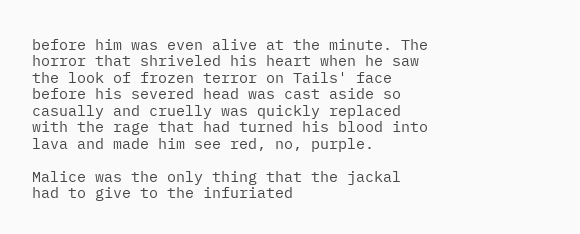before him was even alive at the minute. The horror that shriveled his heart when he saw the look of frozen terror on Tails' face before his severed head was cast aside so casually and cruelly was quickly replaced with the rage that had turned his blood into lava and made him see red, no, purple.

Malice was the only thing that the jackal had to give to the infuriated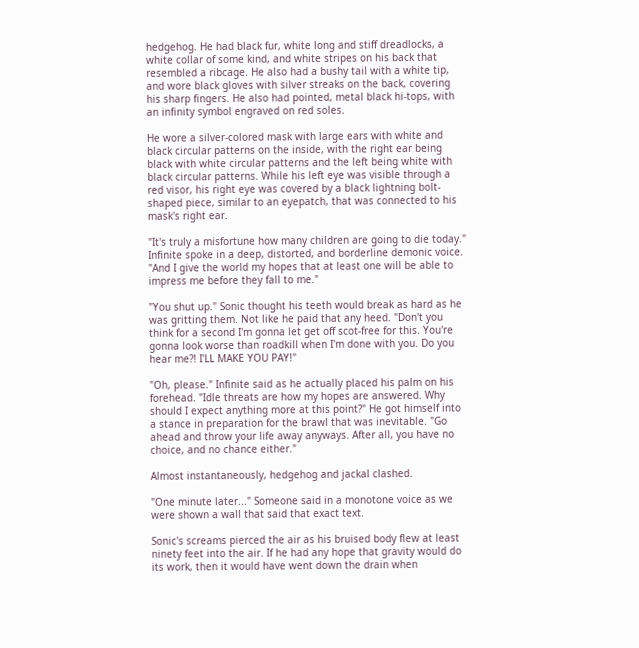hedgehog. He had black fur, white long and stiff dreadlocks, a white collar of some kind, and white stripes on his back that resembled a ribcage. He also had a bushy tail with a white tip, and wore black gloves with silver streaks on the back, covering his sharp fingers. He also had pointed, metal black hi-tops, with an infinity symbol engraved on red soles.

He wore a silver-colored mask with large ears with white and black circular patterns on the inside, with the right ear being black with white circular patterns and the left being white with black circular patterns. While his left eye was visible through a red visor, his right eye was covered by a black lightning bolt-shaped piece, similar to an eyepatch, that was connected to his mask's right ear.

"It's truly a misfortune how many children are going to die today." Infinite spoke in a deep, distorted, and borderline demonic voice. "And I give the world my hopes that at least one will be able to impress me before they fall to me."

"You shut up." Sonic thought his teeth would break as hard as he was gritting them. Not like he paid that any heed. "Don't you think for a second I'm gonna let get off scot-free for this. You're gonna look worse than roadkill when I'm done with you. Do you hear me?! I'LL MAKE YOU PAY!"

"Oh, please." Infinite said as he actually placed his palm on his forehead. "Idle threats are how my hopes are answered. Why should I expect anything more at this point?" He got himself into a stance in preparation for the brawl that was inevitable. "Go ahead and throw your life away anyways. After all, you have no choice, and no chance either."

Almost instantaneously, hedgehog and jackal clashed.

"One minute later..." Someone said in a monotone voice as we were shown a wall that said that exact text.

Sonic's screams pierced the air as his bruised body flew at least ninety feet into the air. If he had any hope that gravity would do its work, then it would have went down the drain when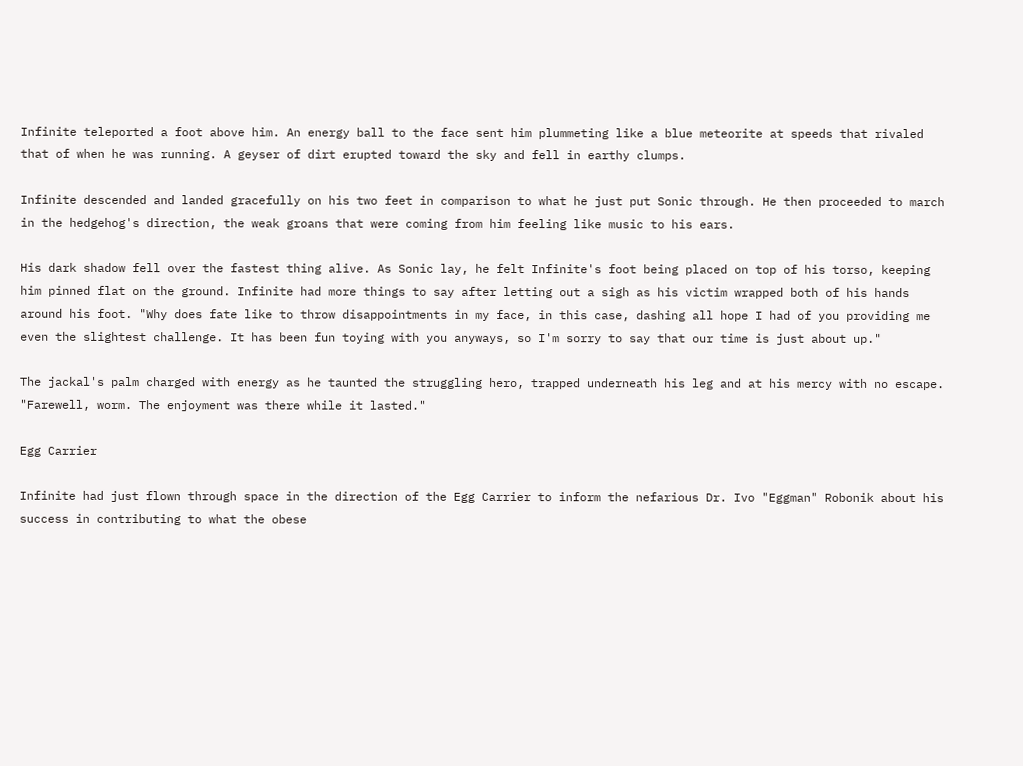Infinite teleported a foot above him. An energy ball to the face sent him plummeting like a blue meteorite at speeds that rivaled that of when he was running. A geyser of dirt erupted toward the sky and fell in earthy clumps.

Infinite descended and landed gracefully on his two feet in comparison to what he just put Sonic through. He then proceeded to march in the hedgehog's direction, the weak groans that were coming from him feeling like music to his ears.

His dark shadow fell over the fastest thing alive. As Sonic lay, he felt Infinite's foot being placed on top of his torso, keeping him pinned flat on the ground. Infinite had more things to say after letting out a sigh as his victim wrapped both of his hands around his foot. "Why does fate like to throw disappointments in my face, in this case, dashing all hope I had of you providing me even the slightest challenge. It has been fun toying with you anyways, so I'm sorry to say that our time is just about up."

The jackal's palm charged with energy as he taunted the struggling hero, trapped underneath his leg and at his mercy with no escape. "Farewell, worm. The enjoyment was there while it lasted."

Egg Carrier

Infinite had just flown through space in the direction of the Egg Carrier to inform the nefarious Dr. Ivo "Eggman" Robonik about his success in contributing to what the obese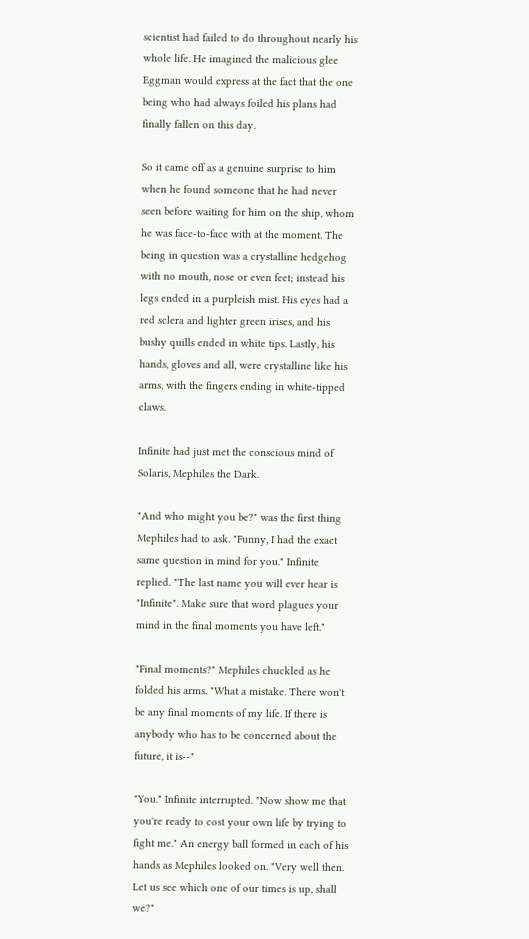scientist had failed to do throughout nearly his whole life. He imagined the malicious glee Eggman would express at the fact that the one being who had always foiled his plans had finally fallen on this day.

So it came off as a genuine surprise to him when he found someone that he had never seen before waiting for him on the ship, whom he was face-to-face with at the moment. The being in question was a crystalline hedgehog with no mouth, nose or even feet; instead his legs ended in a purpleish mist. His eyes had a red sclera and lighter green irises, and his bushy quills ended in white tips. Lastly, his hands, gloves and all, were crystalline like his arms, with the fingers ending in white-tipped claws.

Infinite had just met the conscious mind of Solaris, Mephiles the Dark.

"And who might you be?" was the first thing Mephiles had to ask. "Funny, I had the exact same question in mind for you." Infinite replied. "The last name you will ever hear is "Infinite". Make sure that word plagues your mind in the final moments you have left."

"Final moments?" Mephiles chuckled as he folded his arms. "What a mistake. There won't be any final moments of my life. If there is anybody who has to be concerned about the future, it is--"

"You." Infinite interrupted. "Now show me that you're ready to cost your own life by trying to fight me." An energy ball formed in each of his hands as Mephiles looked on. "Very well then. Let us see which one of our times is up, shall we?"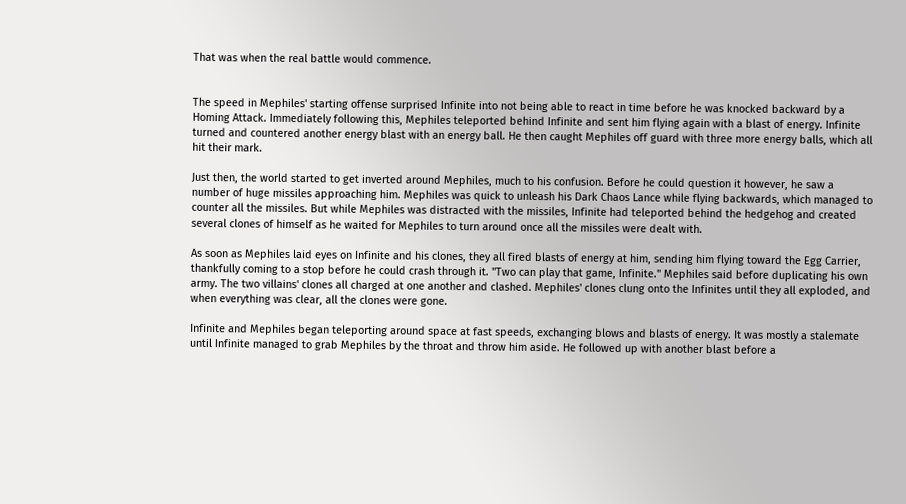That was when the real battle would commence.


The speed in Mephiles' starting offense surprised Infinite into not being able to react in time before he was knocked backward by a Homing Attack. Immediately following this, Mephiles teleported behind Infinite and sent him flying again with a blast of energy. Infinite turned and countered another energy blast with an energy ball. He then caught Mephiles off guard with three more energy balls, which all hit their mark.

Just then, the world started to get inverted around Mephiles, much to his confusion. Before he could question it however, he saw a number of huge missiles approaching him. Mephiles was quick to unleash his Dark Chaos Lance while flying backwards, which managed to counter all the missiles. But while Mephiles was distracted with the missiles, Infinite had teleported behind the hedgehog and created several clones of himself as he waited for Mephiles to turn around once all the missiles were dealt with.

As soon as Mephiles laid eyes on Infinite and his clones, they all fired blasts of energy at him, sending him flying toward the Egg Carrier, thankfully coming to a stop before he could crash through it. "Two can play that game, Infinite." Mephiles said before duplicating his own army. The two villains' clones all charged at one another and clashed. Mephiles' clones clung onto the Infinites until they all exploded, and when everything was clear, all the clones were gone.

Infinite and Mephiles began teleporting around space at fast speeds, exchanging blows and blasts of energy. It was mostly a stalemate until Infinite managed to grab Mephiles by the throat and throw him aside. He followed up with another blast before a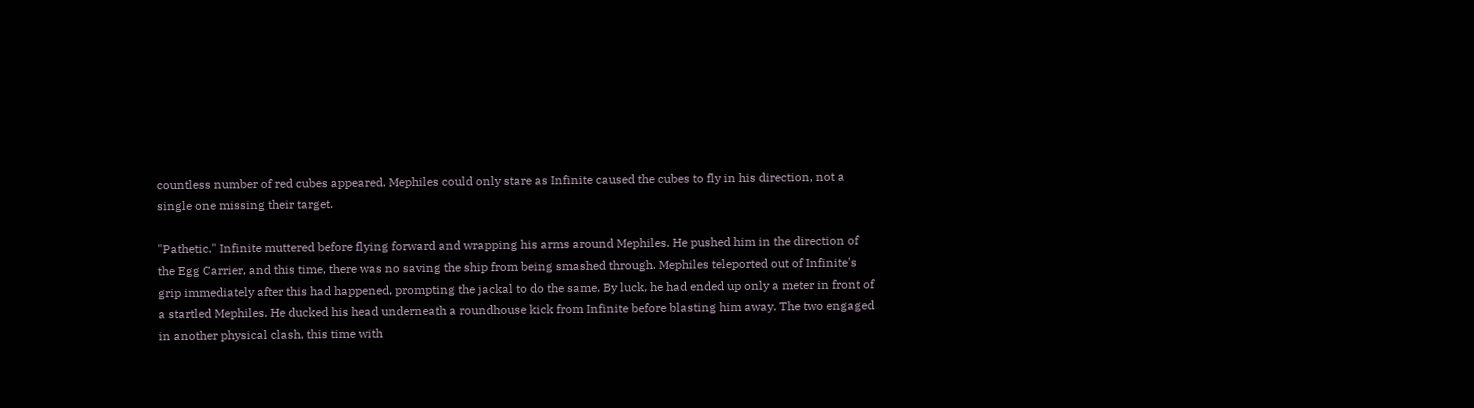countless number of red cubes appeared. Mephiles could only stare as Infinite caused the cubes to fly in his direction, not a single one missing their target.

"Pathetic." Infinite muttered before flying forward and wrapping his arms around Mephiles. He pushed him in the direction of the Egg Carrier, and this time, there was no saving the ship from being smashed through. Mephiles teleported out of Infinite's grip immediately after this had happened, prompting the jackal to do the same. By luck, he had ended up only a meter in front of a startled Mephiles. He ducked his head underneath a roundhouse kick from Infinite before blasting him away. The two engaged in another physical clash, this time with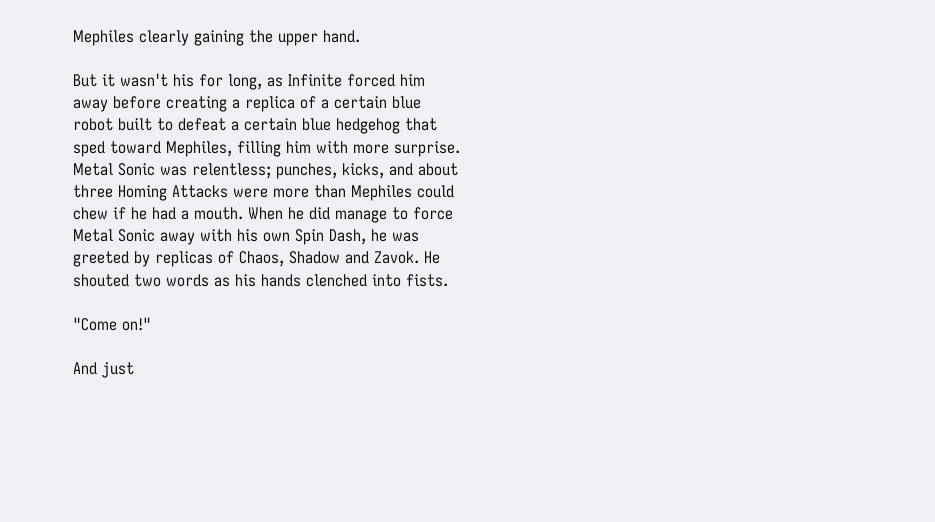Mephiles clearly gaining the upper hand.

But it wasn't his for long, as Infinite forced him away before creating a replica of a certain blue robot built to defeat a certain blue hedgehog that sped toward Mephiles, filling him with more surprise. Metal Sonic was relentless; punches, kicks, and about three Homing Attacks were more than Mephiles could chew if he had a mouth. When he did manage to force Metal Sonic away with his own Spin Dash, he was greeted by replicas of Chaos, Shadow and Zavok. He shouted two words as his hands clenched into fists.

"Come on!"

And just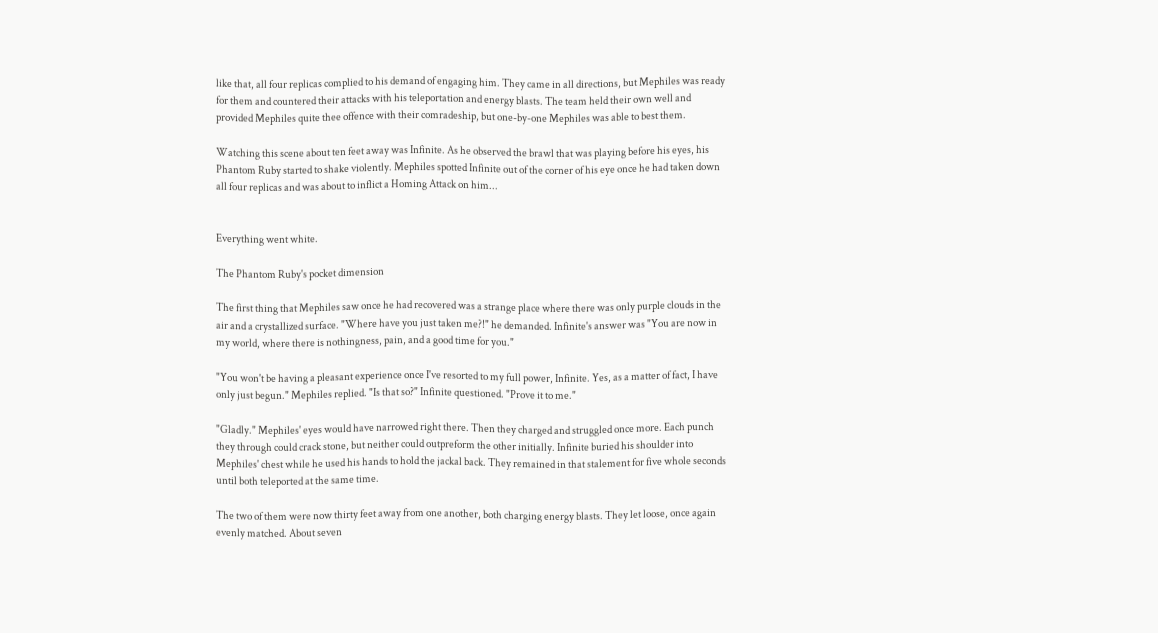like that, all four replicas complied to his demand of engaging him. They came in all directions, but Mephiles was ready for them and countered their attacks with his teleportation and energy blasts. The team held their own well and provided Mephiles quite thee offence with their comradeship, but one-by-one Mephiles was able to best them.

Watching this scene about ten feet away was Infinite. As he observed the brawl that was playing before his eyes, his Phantom Ruby started to shake violently. Mephiles spotted Infinite out of the corner of his eye once he had taken down all four replicas and was about to inflict a Homing Attack on him...


Everything went white.

The Phantom Ruby's pocket dimension

The first thing that Mephiles saw once he had recovered was a strange place where there was only purple clouds in the air and a crystallized surface. "Where have you just taken me?!" he demanded. Infinite's answer was "You are now in my world, where there is nothingness, pain, and a good time for you."

"You won't be having a pleasant experience once I've resorted to my full power, Infinite. Yes, as a matter of fact, I have only just begun." Mephiles replied. "Is that so?" Infinite questioned. "Prove it to me."

"Gladly." Mephiles' eyes would have narrowed right there. Then they charged and struggled once more. Each punch they through could crack stone, but neither could outpreform the other initially. Infinite buried his shoulder into Mephiles' chest while he used his hands to hold the jackal back. They remained in that stalement for five whole seconds until both teleported at the same time.

The two of them were now thirty feet away from one another, both charging energy blasts. They let loose, once again evenly matched. About seven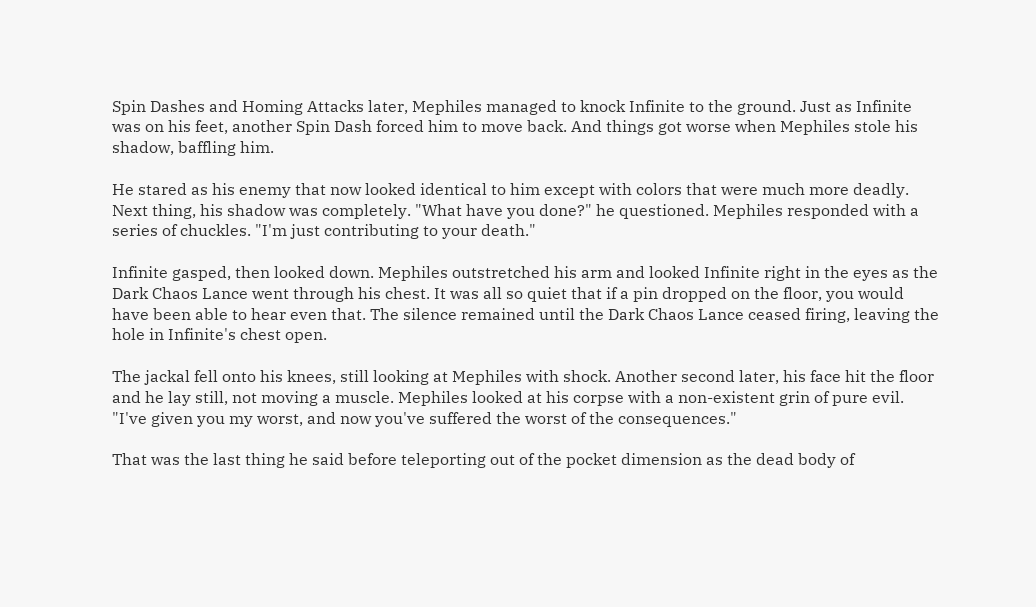Spin Dashes and Homing Attacks later, Mephiles managed to knock Infinite to the ground. Just as Infinite was on his feet, another Spin Dash forced him to move back. And things got worse when Mephiles stole his shadow, baffling him.

He stared as his enemy that now looked identical to him except with colors that were much more deadly. Next thing, his shadow was completely. "What have you done?" he questioned. Mephiles responded with a series of chuckles. "I'm just contributing to your death."

Infinite gasped, then looked down. Mephiles outstretched his arm and looked Infinite right in the eyes as the Dark Chaos Lance went through his chest. It was all so quiet that if a pin dropped on the floor, you would have been able to hear even that. The silence remained until the Dark Chaos Lance ceased firing, leaving the hole in Infinite's chest open.

The jackal fell onto his knees, still looking at Mephiles with shock. Another second later, his face hit the floor and he lay still, not moving a muscle. Mephiles looked at his corpse with a non-existent grin of pure evil. "I've given you my worst, and now you've suffered the worst of the consequences."

That was the last thing he said before teleporting out of the pocket dimension as the dead body of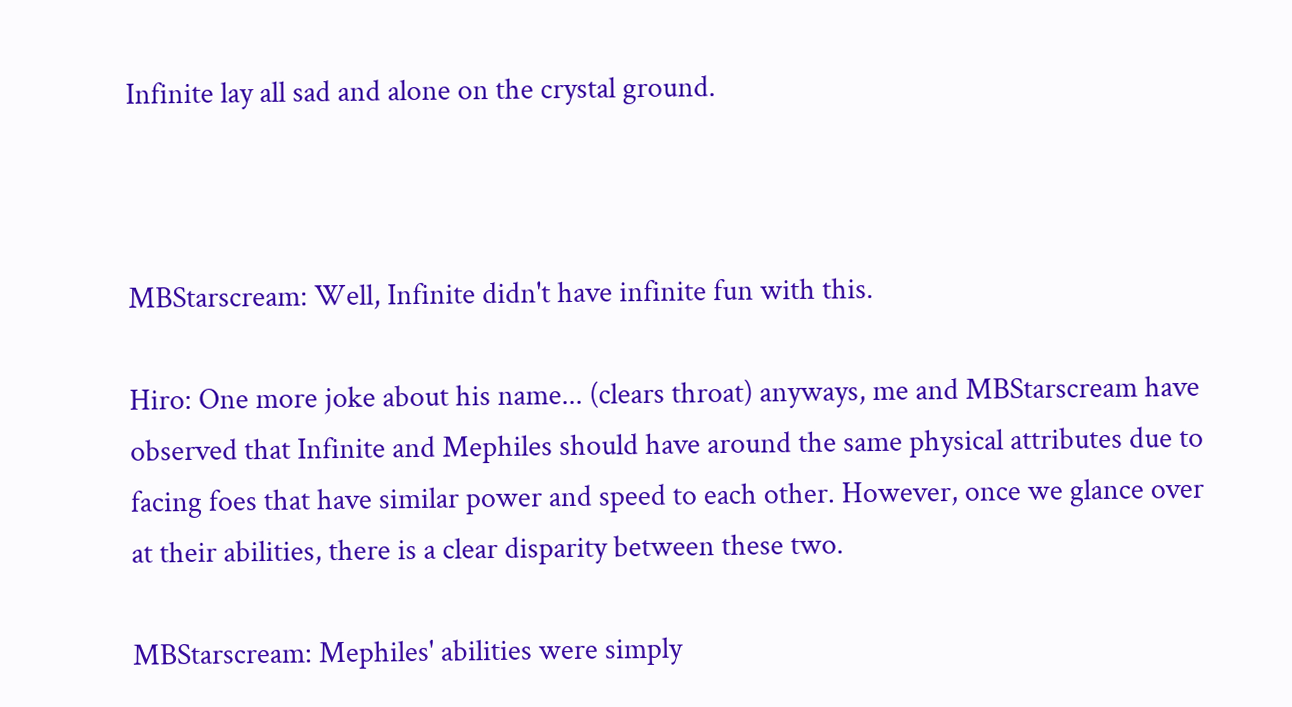Infinite lay all sad and alone on the crystal ground.



MBStarscream: Well, Infinite didn't have infinite fun with this.

Hiro: One more joke about his name... (clears throat) anyways, me and MBStarscream have observed that Infinite and Mephiles should have around the same physical attributes due to facing foes that have similar power and speed to each other. However, once we glance over at their abilities, there is a clear disparity between these two.

MBStarscream: Mephiles' abilities were simply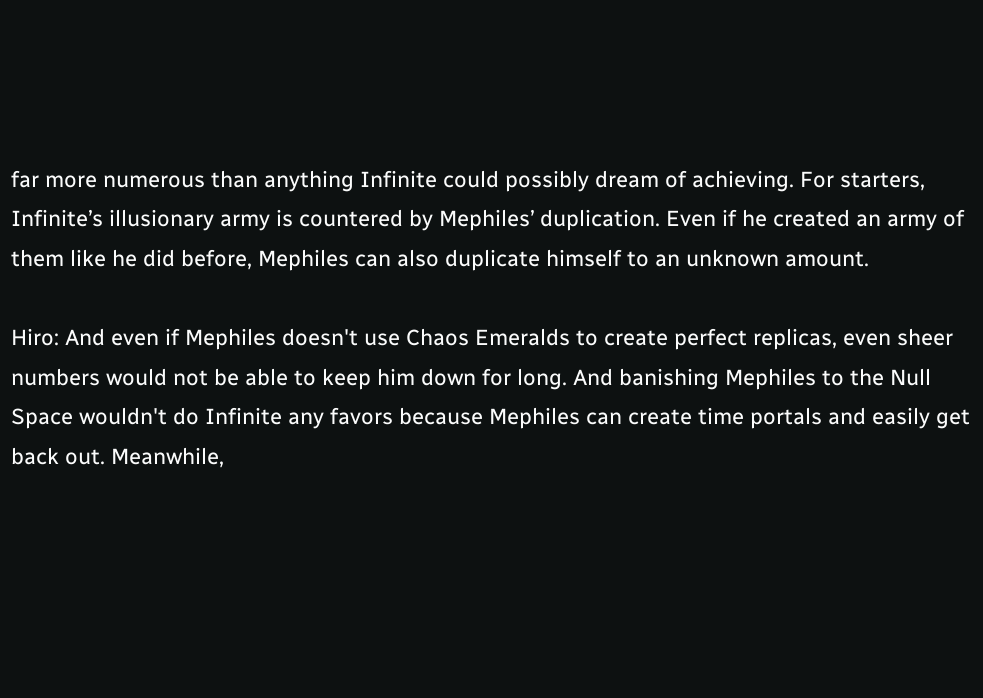far more numerous than anything Infinite could possibly dream of achieving. For starters, Infinite’s illusionary army is countered by Mephiles’ duplication. Even if he created an army of them like he did before, Mephiles can also duplicate himself to an unknown amount.

Hiro: And even if Mephiles doesn't use Chaos Emeralds to create perfect replicas, even sheer numbers would not be able to keep him down for long. And banishing Mephiles to the Null Space wouldn't do Infinite any favors because Mephiles can create time portals and easily get back out. Meanwhile,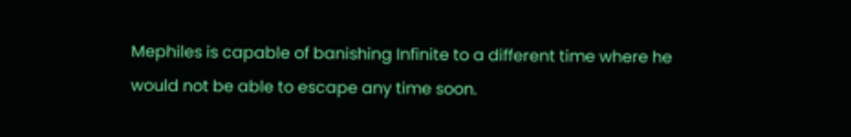Mephiles is capable of banishing Infinite to a different time where he would not be able to escape any time soon.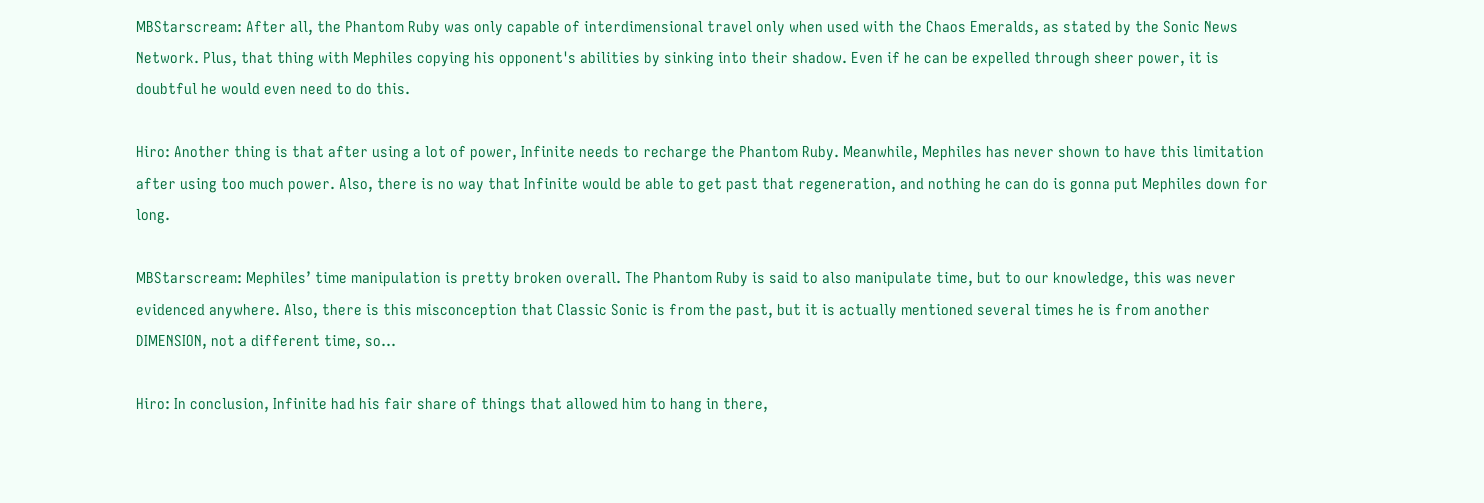MBStarscream: After all, the Phantom Ruby was only capable of interdimensional travel only when used with the Chaos Emeralds, as stated by the Sonic News Network. Plus, that thing with Mephiles copying his opponent's abilities by sinking into their shadow. Even if he can be expelled through sheer power, it is doubtful he would even need to do this.

Hiro: Another thing is that after using a lot of power, Infinite needs to recharge the Phantom Ruby. Meanwhile, Mephiles has never shown to have this limitation after using too much power. Also, there is no way that Infinite would be able to get past that regeneration, and nothing he can do is gonna put Mephiles down for long.

MBStarscream: Mephiles’ time manipulation is pretty broken overall. The Phantom Ruby is said to also manipulate time, but to our knowledge, this was never evidenced anywhere. Also, there is this misconception that Classic Sonic is from the past, but it is actually mentioned several times he is from another DIMENSION, not a different time, so...

Hiro: In conclusion, Infinite had his fair share of things that allowed him to hang in there,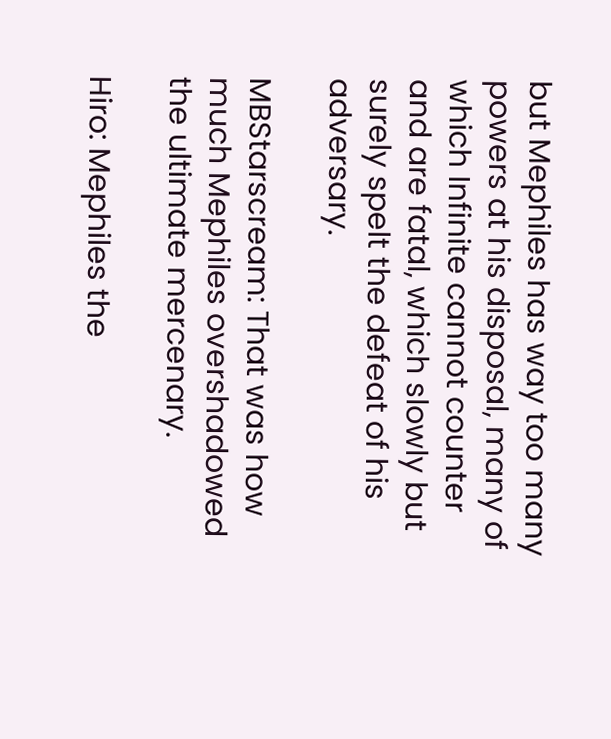but Mephiles has way too many powers at his disposal, many of which Infinite cannot counter and are fatal, which slowly but surely spelt the defeat of his adversary.

MBStarscream: That was how much Mephiles overshadowed the ultimate mercenary.

Hiro: Mephiles the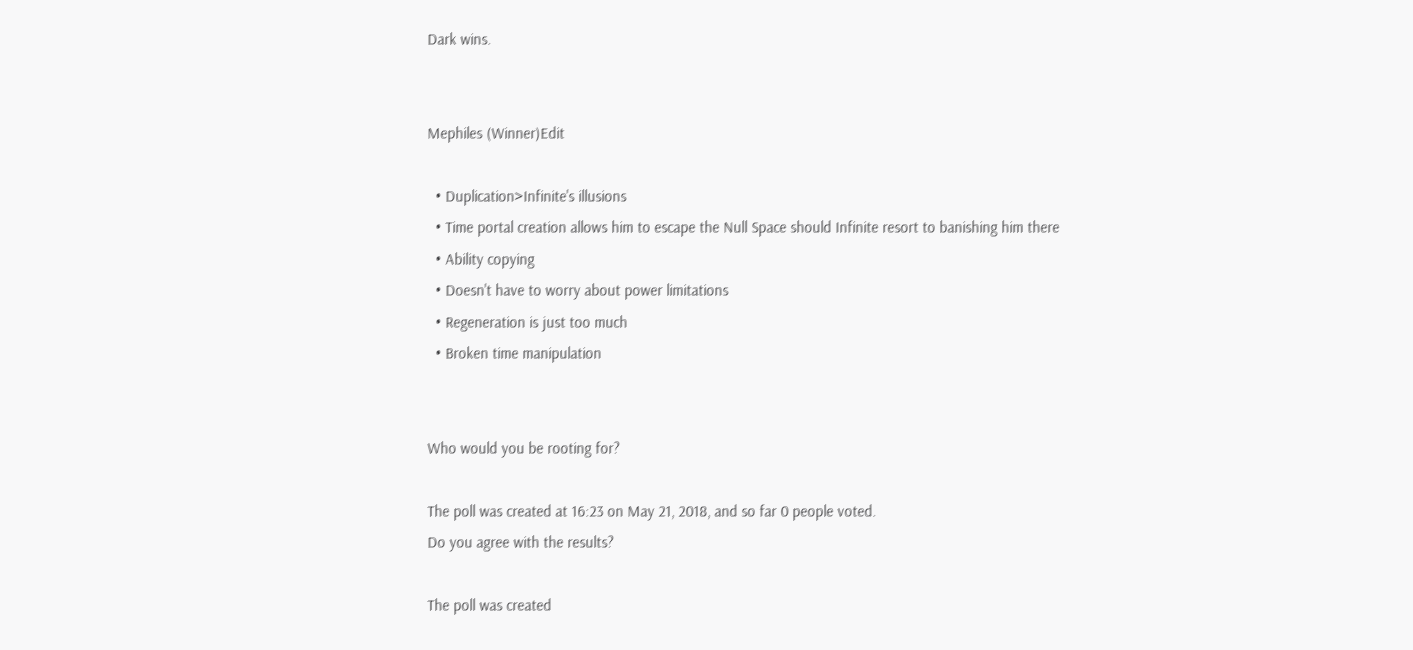Dark wins.


Mephiles (Winner)Edit

  • Duplication>Infinite's illusions
  • Time portal creation allows him to escape the Null Space should Infinite resort to banishing him there
  • Ability copying
  • Doesn't have to worry about power limitations
  • Regeneration is just too much
  • Broken time manipulation


Who would you be rooting for?

The poll was created at 16:23 on May 21, 2018, and so far 0 people voted.
Do you agree with the results?

The poll was created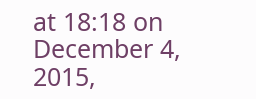at 18:18 on December 4, 2015,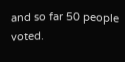and so far 50 people voted.